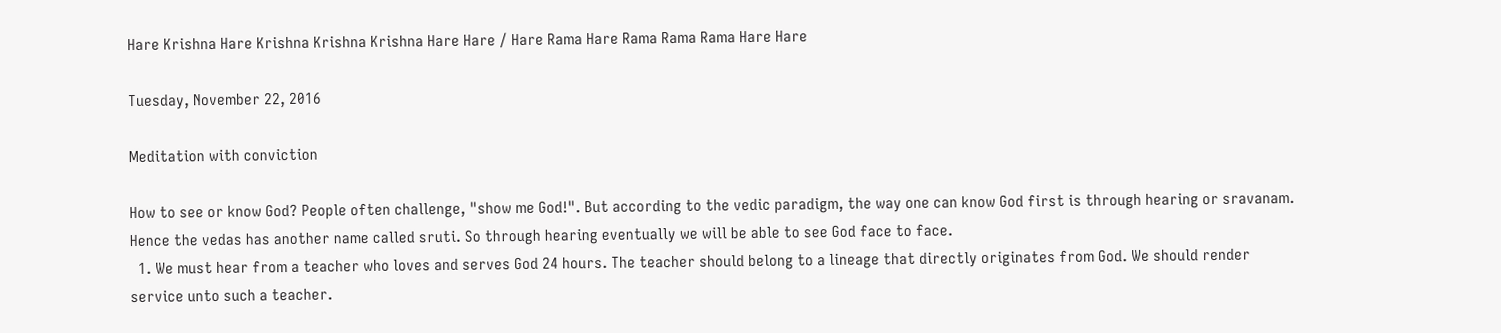Hare Krishna Hare Krishna Krishna Krishna Hare Hare / Hare Rama Hare Rama Rama Rama Hare Hare

Tuesday, November 22, 2016

Meditation with conviction

How to see or know God? People often challenge, "show me God!". But according to the vedic paradigm, the way one can know God first is through hearing or sravanam. Hence the vedas has another name called sruti. So through hearing eventually we will be able to see God face to face.
  1. We must hear from a teacher who loves and serves God 24 hours. The teacher should belong to a lineage that directly originates from God. We should render service unto such a teacher.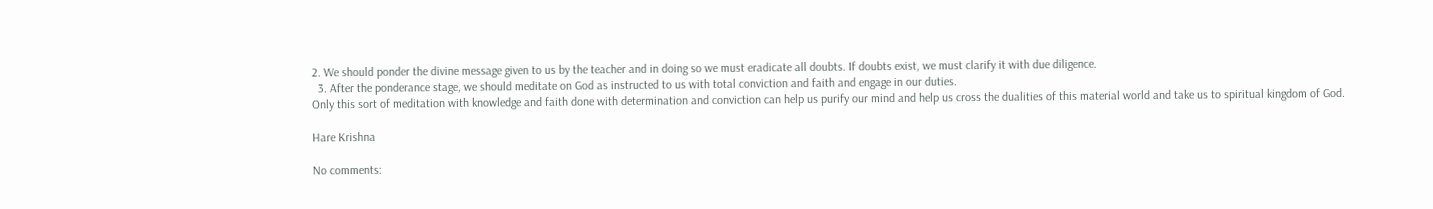2. We should ponder the divine message given to us by the teacher and in doing so we must eradicate all doubts. If doubts exist, we must clarify it with due diligence.
  3. After the ponderance stage, we should meditate on God as instructed to us with total conviction and faith and engage in our duties.
Only this sort of meditation with knowledge and faith done with determination and conviction can help us purify our mind and help us cross the dualities of this material world and take us to spiritual kingdom of God.

Hare Krishna

No comments: